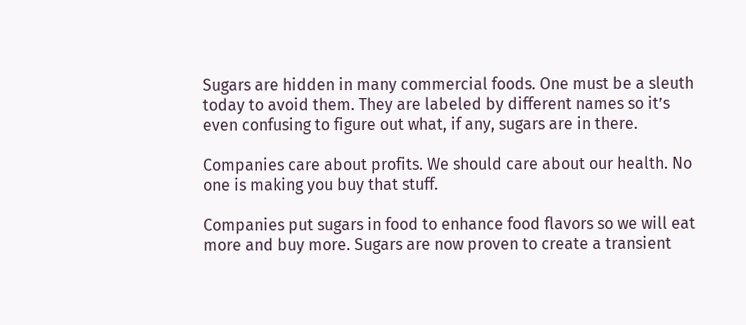Sugars are hidden in many commercial foods. One must be a sleuth today to avoid them. They are labeled by different names so it’s even confusing to figure out what, if any, sugars are in there.

Companies care about profits. We should care about our health. No one is making you buy that stuff.

Companies put sugars in food to enhance food flavors so we will eat more and buy more. Sugars are now proven to create a transient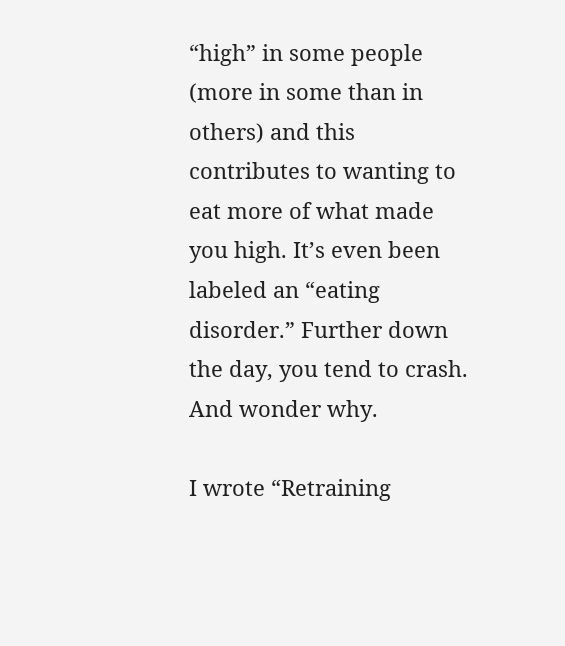“high” in some people (more in some than in others) and this contributes to wanting to eat more of what made you high. It’s even been labeled an “eating disorder.” Further down the day, you tend to crash. And wonder why.

I wrote “Retraining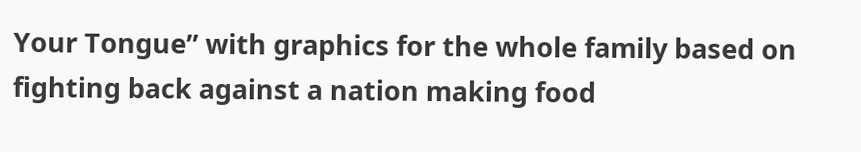Your Tongue” with graphics for the whole family based on fighting back against a nation making food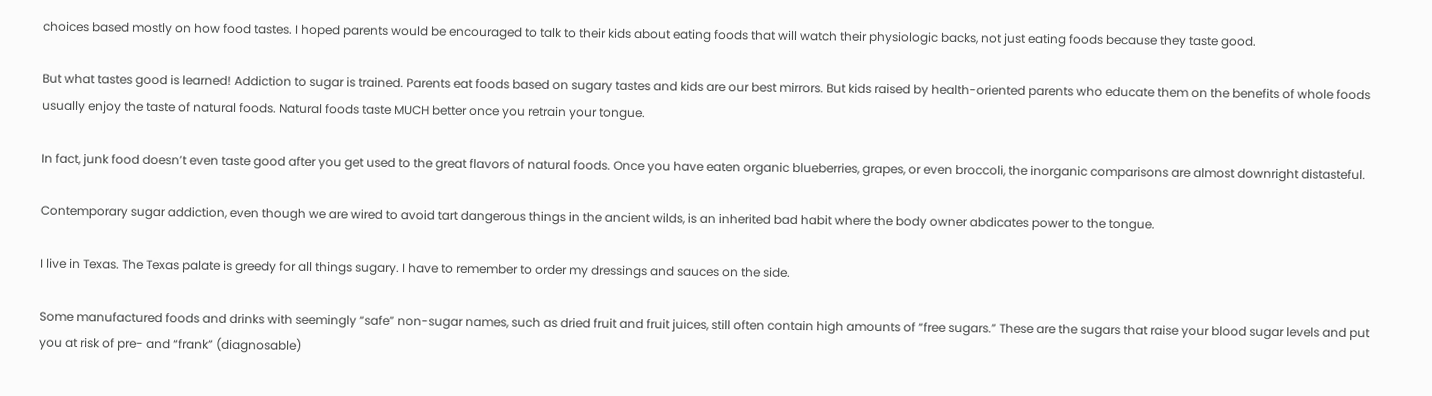choices based mostly on how food tastes. I hoped parents would be encouraged to talk to their kids about eating foods that will watch their physiologic backs, not just eating foods because they taste good.

But what tastes good is learned! Addiction to sugar is trained. Parents eat foods based on sugary tastes and kids are our best mirrors. But kids raised by health-oriented parents who educate them on the benefits of whole foods usually enjoy the taste of natural foods. Natural foods taste MUCH better once you retrain your tongue.

In fact, junk food doesn’t even taste good after you get used to the great flavors of natural foods. Once you have eaten organic blueberries, grapes, or even broccoli, the inorganic comparisons are almost downright distasteful.

Contemporary sugar addiction, even though we are wired to avoid tart dangerous things in the ancient wilds, is an inherited bad habit where the body owner abdicates power to the tongue.

I live in Texas. The Texas palate is greedy for all things sugary. I have to remember to order my dressings and sauces on the side.

Some manufactured foods and drinks with seemingly “safe” non-sugar names, such as dried fruit and fruit juices, still often contain high amounts of “free sugars.” These are the sugars that raise your blood sugar levels and put you at risk of pre- and “frank” (diagnosable)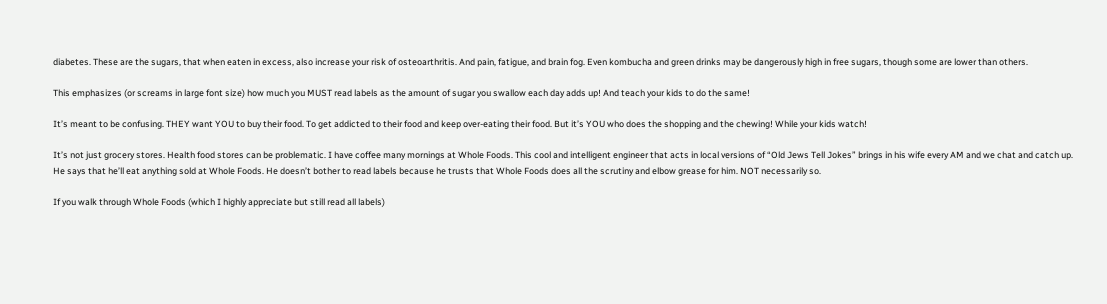diabetes. These are the sugars, that when eaten in excess, also increase your risk of osteoarthritis. And pain, fatigue, and brain fog. Even kombucha and green drinks may be dangerously high in free sugars, though some are lower than others.

This emphasizes (or screams in large font size) how much you MUST read labels as the amount of sugar you swallow each day adds up! And teach your kids to do the same!

It’s meant to be confusing. THEY want YOU to buy their food. To get addicted to their food and keep over-eating their food. But it’s YOU who does the shopping and the chewing! While your kids watch!

It’s not just grocery stores. Health food stores can be problematic. I have coffee many mornings at Whole Foods. This cool and intelligent engineer that acts in local versions of “Old Jews Tell Jokes” brings in his wife every AM and we chat and catch up. He says that he’ll eat anything sold at Whole Foods. He doesn’t bother to read labels because he trusts that Whole Foods does all the scrutiny and elbow grease for him. NOT necessarily so.

If you walk through Whole Foods (which I highly appreciate but still read all labels)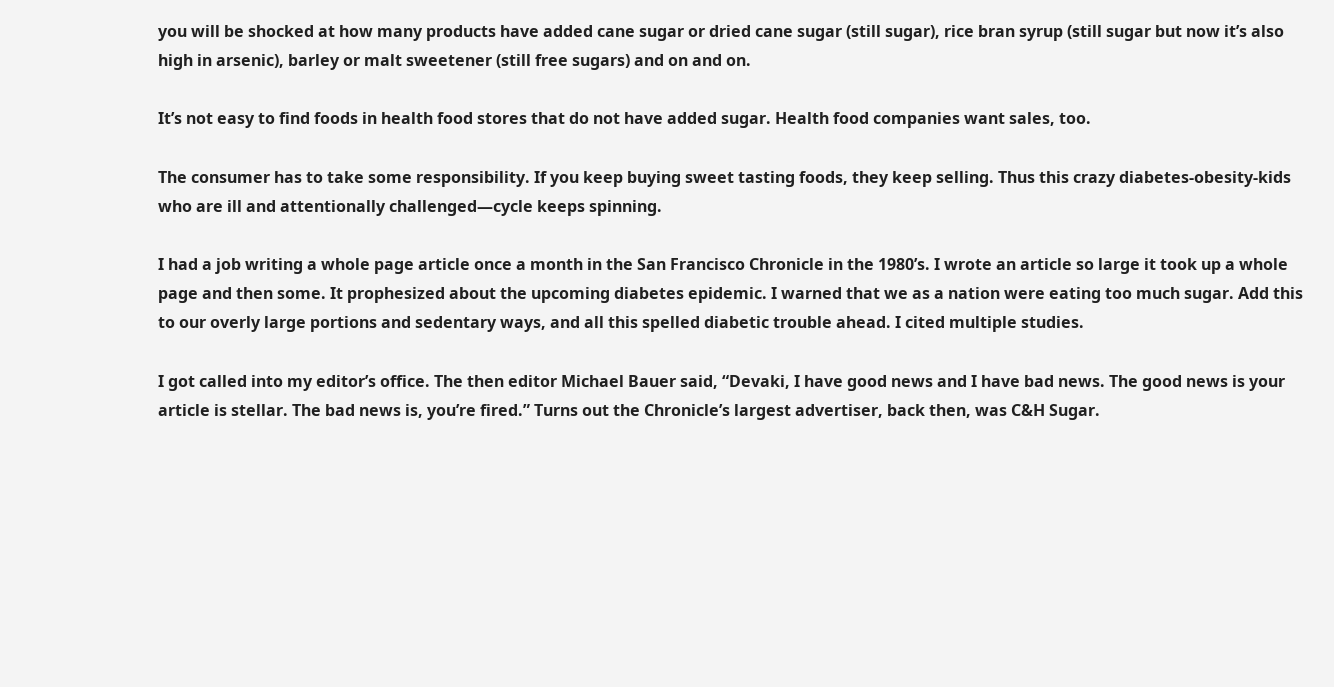you will be shocked at how many products have added cane sugar or dried cane sugar (still sugar), rice bran syrup (still sugar but now it’s also high in arsenic), barley or malt sweetener (still free sugars) and on and on.

It’s not easy to find foods in health food stores that do not have added sugar. Health food companies want sales, too.

The consumer has to take some responsibility. If you keep buying sweet tasting foods, they keep selling. Thus this crazy diabetes-obesity-kids who are ill and attentionally challenged—cycle keeps spinning.

I had a job writing a whole page article once a month in the San Francisco Chronicle in the 1980’s. I wrote an article so large it took up a whole page and then some. It prophesized about the upcoming diabetes epidemic. I warned that we as a nation were eating too much sugar. Add this to our overly large portions and sedentary ways, and all this spelled diabetic trouble ahead. I cited multiple studies.

I got called into my editor’s office. The then editor Michael Bauer said, “Devaki, I have good news and I have bad news. The good news is your article is stellar. The bad news is, you’re fired.” Turns out the Chronicle’s largest advertiser, back then, was C&H Sugar.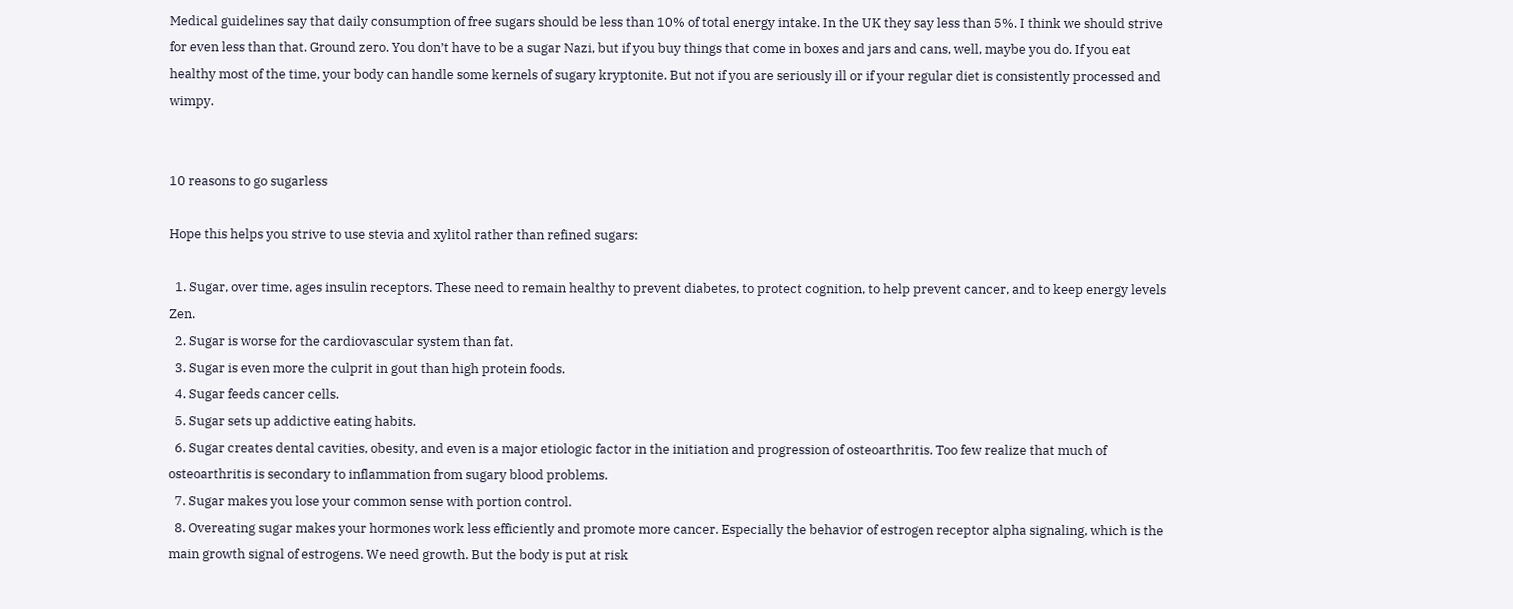Medical guidelines say that daily consumption of free sugars should be less than 10% of total energy intake. In the UK they say less than 5%. I think we should strive for even less than that. Ground zero. You don’t have to be a sugar Nazi, but if you buy things that come in boxes and jars and cans, well, maybe you do. If you eat healthy most of the time, your body can handle some kernels of sugary kryptonite. But not if you are seriously ill or if your regular diet is consistently processed and wimpy.


10 reasons to go sugarless

Hope this helps you strive to use stevia and xylitol rather than refined sugars:

  1. Sugar, over time, ages insulin receptors. These need to remain healthy to prevent diabetes, to protect cognition, to help prevent cancer, and to keep energy levels Zen.
  2. Sugar is worse for the cardiovascular system than fat.
  3. Sugar is even more the culprit in gout than high protein foods.
  4. Sugar feeds cancer cells.
  5. Sugar sets up addictive eating habits.
  6. Sugar creates dental cavities, obesity, and even is a major etiologic factor in the initiation and progression of osteoarthritis. Too few realize that much of osteoarthritis is secondary to inflammation from sugary blood problems.
  7. Sugar makes you lose your common sense with portion control.
  8. Overeating sugar makes your hormones work less efficiently and promote more cancer. Especially the behavior of estrogen receptor alpha signaling, which is the main growth signal of estrogens. We need growth. But the body is put at risk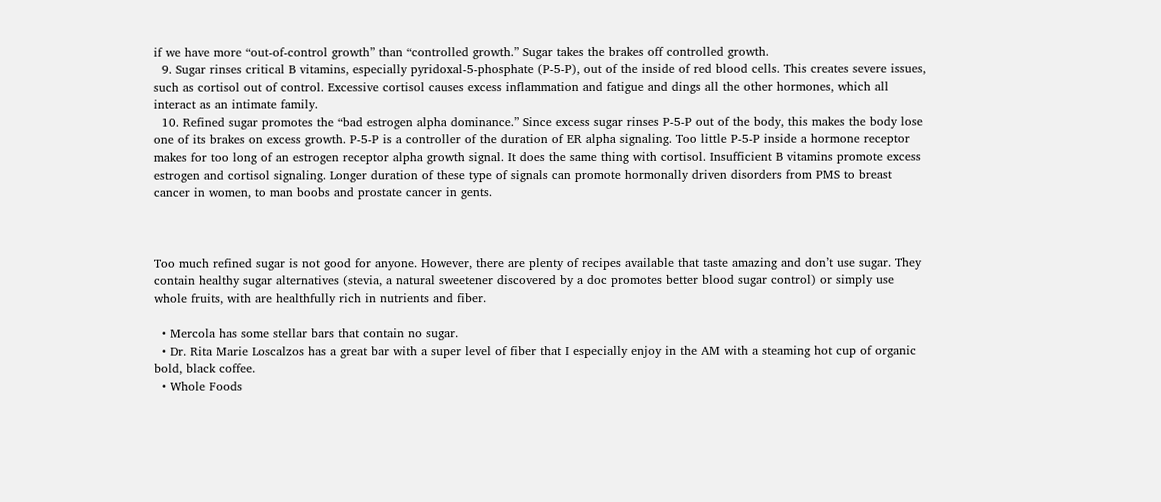if we have more “out-of-control growth” than “controlled growth.” Sugar takes the brakes off controlled growth.
  9. Sugar rinses critical B vitamins, especially pyridoxal-5-phosphate (P-5-P), out of the inside of red blood cells. This creates severe issues, such as cortisol out of control. Excessive cortisol causes excess inflammation and fatigue and dings all the other hormones, which all interact as an intimate family.
  10. Refined sugar promotes the “bad estrogen alpha dominance.” Since excess sugar rinses P-5-P out of the body, this makes the body lose one of its brakes on excess growth. P-5-P is a controller of the duration of ER alpha signaling. Too little P-5-P inside a hormone receptor makes for too long of an estrogen receptor alpha growth signal. It does the same thing with cortisol. Insufficient B vitamins promote excess estrogen and cortisol signaling. Longer duration of these type of signals can promote hormonally driven disorders from PMS to breast cancer in women, to man boobs and prostate cancer in gents.



Too much refined sugar is not good for anyone. However, there are plenty of recipes available that taste amazing and don’t use sugar. They contain healthy sugar alternatives (stevia, a natural sweetener discovered by a doc promotes better blood sugar control) or simply use whole fruits, with are healthfully rich in nutrients and fiber.

  • Mercola has some stellar bars that contain no sugar.
  • Dr. Rita Marie Loscalzos has a great bar with a super level of fiber that I especially enjoy in the AM with a steaming hot cup of organic bold, black coffee.
  • Whole Foods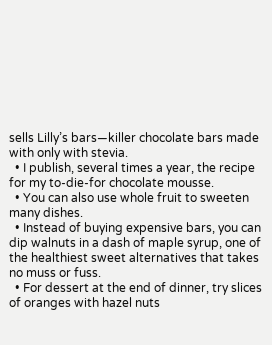sells Lilly’s bars—killer chocolate bars made with only with stevia.
  • I publish, several times a year, the recipe for my to-die-for chocolate mousse.
  • You can also use whole fruit to sweeten many dishes.
  • Instead of buying expensive bars, you can dip walnuts in a dash of maple syrup, one of the healthiest sweet alternatives that takes no muss or fuss.
  • For dessert at the end of dinner, try slices of oranges with hazel nuts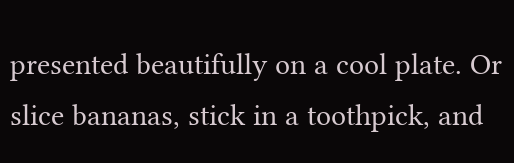presented beautifully on a cool plate. Or slice bananas, stick in a toothpick, and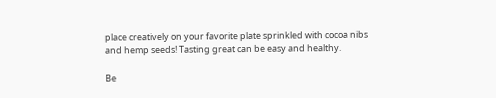place creatively on your favorite plate sprinkled with cocoa nibs and hemp seeds! Tasting great can be easy and healthy.

Be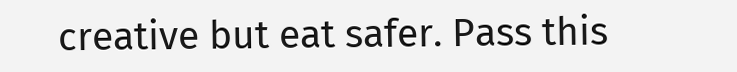creative but eat safer. Pass this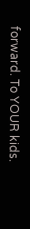forward. To YOUR kids.